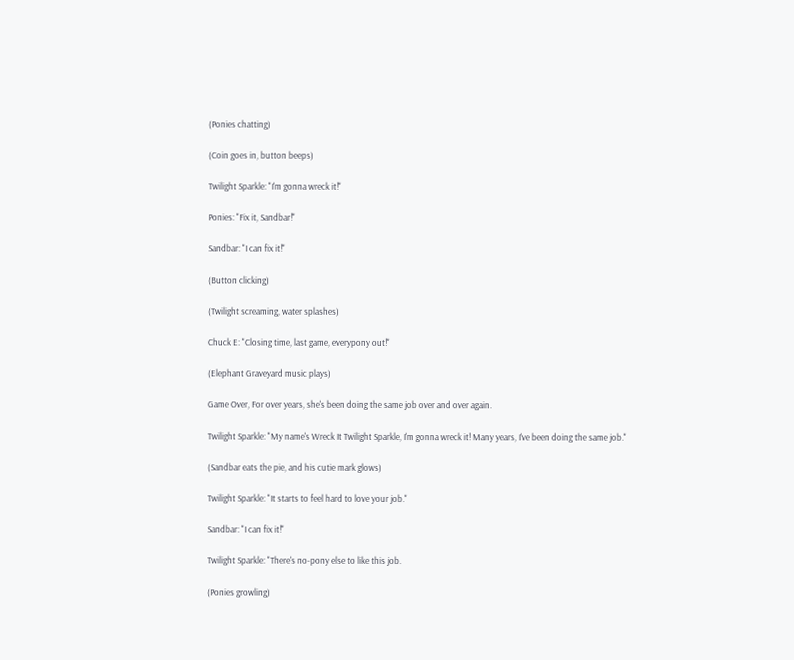(Ponies chatting)

(Coin goes in, button beeps)

Twilight Sparkle: "I'm gonna wreck it!"

Ponies: "Fix it, Sandbar!"

Sandbar: "I can fix it!"

(Button clicking)

(Twilight screaming, water splashes)

Chuck E: "Closing time, last game, everypony out!"

(Elephant Graveyard music plays)

Game Over, For over years, she's been doing the same job over and over again.

Twilight Sparkle: "My name's Wreck It Twilight Sparkle, I'm gonna wreck it! Many years, I've been doing the same job."

(Sandbar eats the pie, and his cutie mark glows)

Twilight Sparkle: "It starts to feel hard to love your job."

Sandbar: "I can fix it!"

Twilight Sparkle: "There's no-pony else to like this job.

(Ponies growling)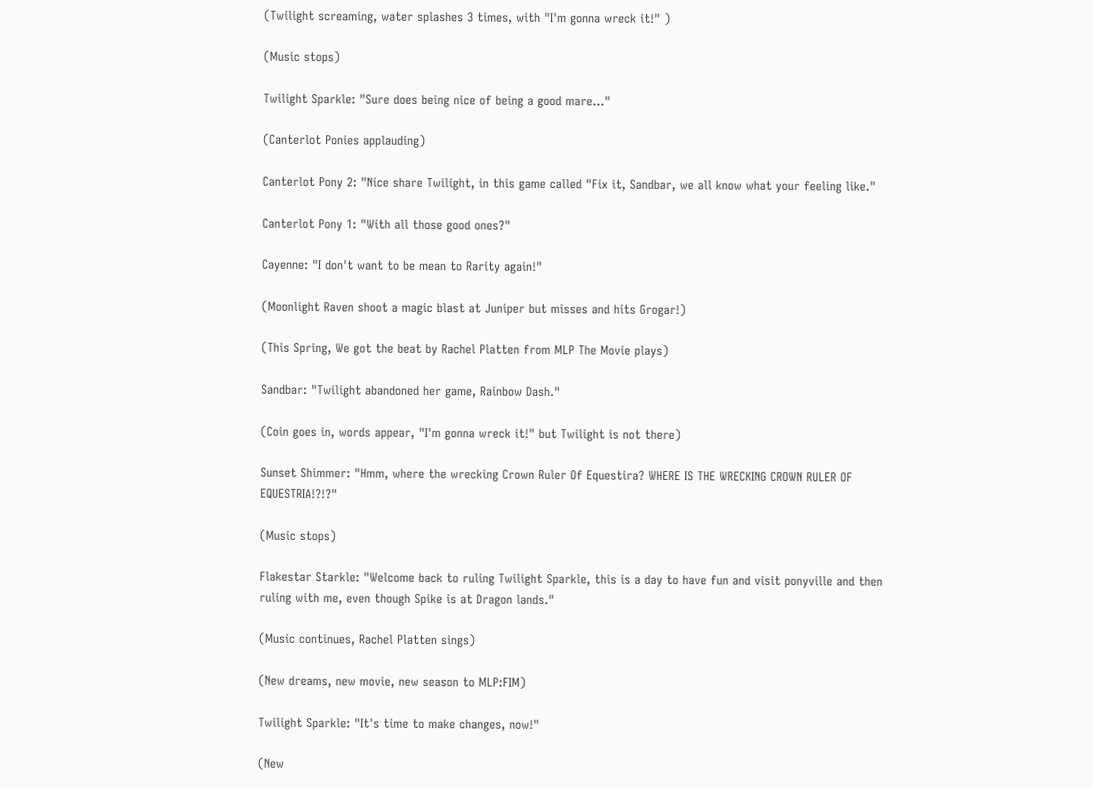(Twilight screaming, water splashes 3 times, with "I'm gonna wreck it!" )

(Music stops)

Twilight Sparkle: "Sure does being nice of being a good mare..."

(Canterlot Ponies applauding)

Canterlot Pony 2: "Nice share Twilight, in this game called "Fix it, Sandbar, we all know what your feeling like."

Canterlot Pony 1: "With all those good ones?"

Cayenne: "I don't want to be mean to Rarity again!"

(Moonlight Raven shoot a magic blast at Juniper but misses and hits Grogar!)

(This Spring, We got the beat by Rachel Platten from MLP The Movie plays)

Sandbar: "Twilight abandoned her game, Rainbow Dash."

(Coin goes in, words appear, "I'm gonna wreck it!" but Twilight is not there)

Sunset Shimmer: "Hmm, where the wrecking Crown Ruler Of Equestira? WHERE IS THE WRECKING CROWN RULER OF EQUESTRIA!?!?"

(Music stops)

Flakestar Starkle: "Welcome back to ruling Twilight Sparkle, this is a day to have fun and visit ponyville and then ruling with me, even though Spike is at Dragon lands."

(Music continues, Rachel Platten sings)

(New dreams, new movie, new season to MLP:FIM)

Twilight Sparkle: "It's time to make changes, now!"

(New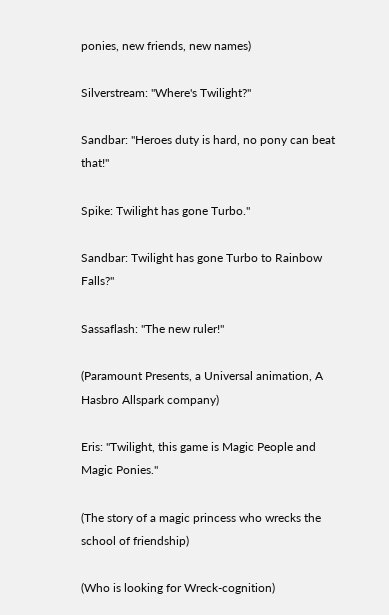ponies, new friends, new names)

Silverstream: "Where's Twilight?"

Sandbar: "Heroes duty is hard, no pony can beat that!"

Spike: Twilight has gone Turbo."

Sandbar: Twilight has gone Turbo to Rainbow Falls?"

Sassaflash: "The new ruler!"

(Paramount Presents, a Universal animation, A Hasbro Allspark company)

Eris: "Twilight, this game is Magic People and Magic Ponies."

(The story of a magic princess who wrecks the school of friendship)

(Who is looking for Wreck-cognition)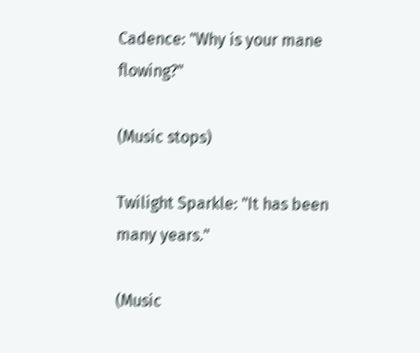Cadence: "Why is your mane flowing?"

(Music stops)

Twilight Sparkle: "It has been many years."

(Music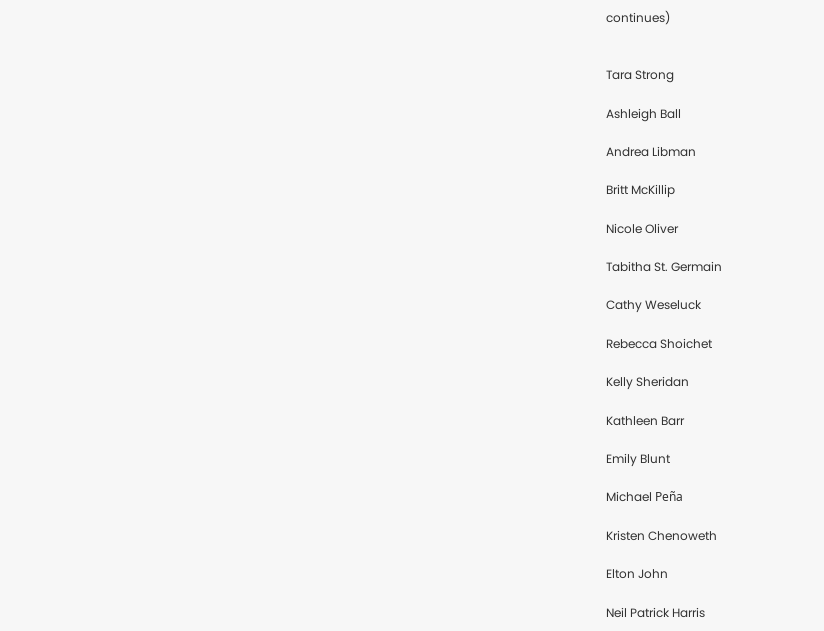continues)


Tara Strong

Ashleigh Ball

Andrea Libman

Britt McKillip

Nicole Oliver

Tabitha St. Germain

Cathy Weseluck

Rebecca Shoichet

Kelly Sheridan

Kathleen Barr

Emily Blunt

Michael Peña

Kristen Chenoweth

Elton John

Neil Patrick Harris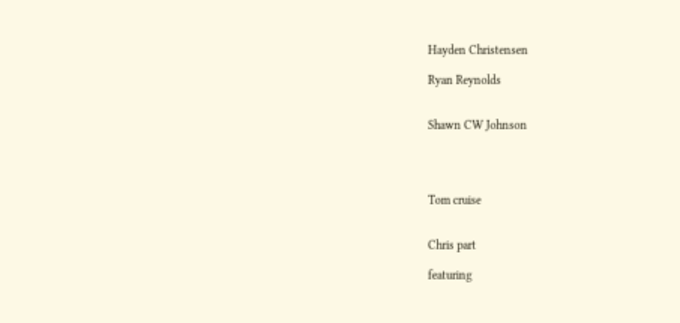Hayden Christensen

Ryan Reynolds


Shawn CW Johnson




Tom cruise


Chris part

featuring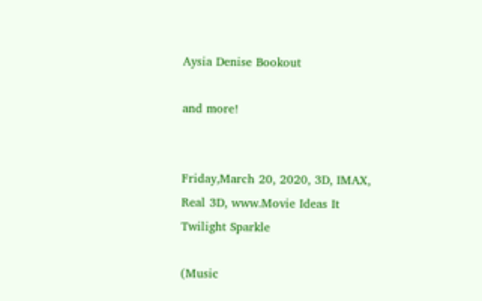Aysia Denise Bookout

and more!


Friday,March 20, 2020, 3D, IMAX, Real 3D, www.Movie Ideas It Twilight Sparkle

(Music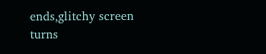ends,glitchy screen turns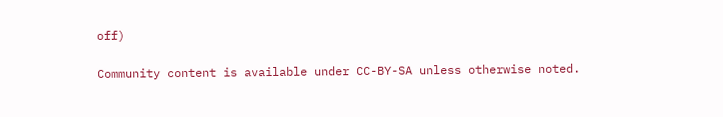off)

Community content is available under CC-BY-SA unless otherwise noted.